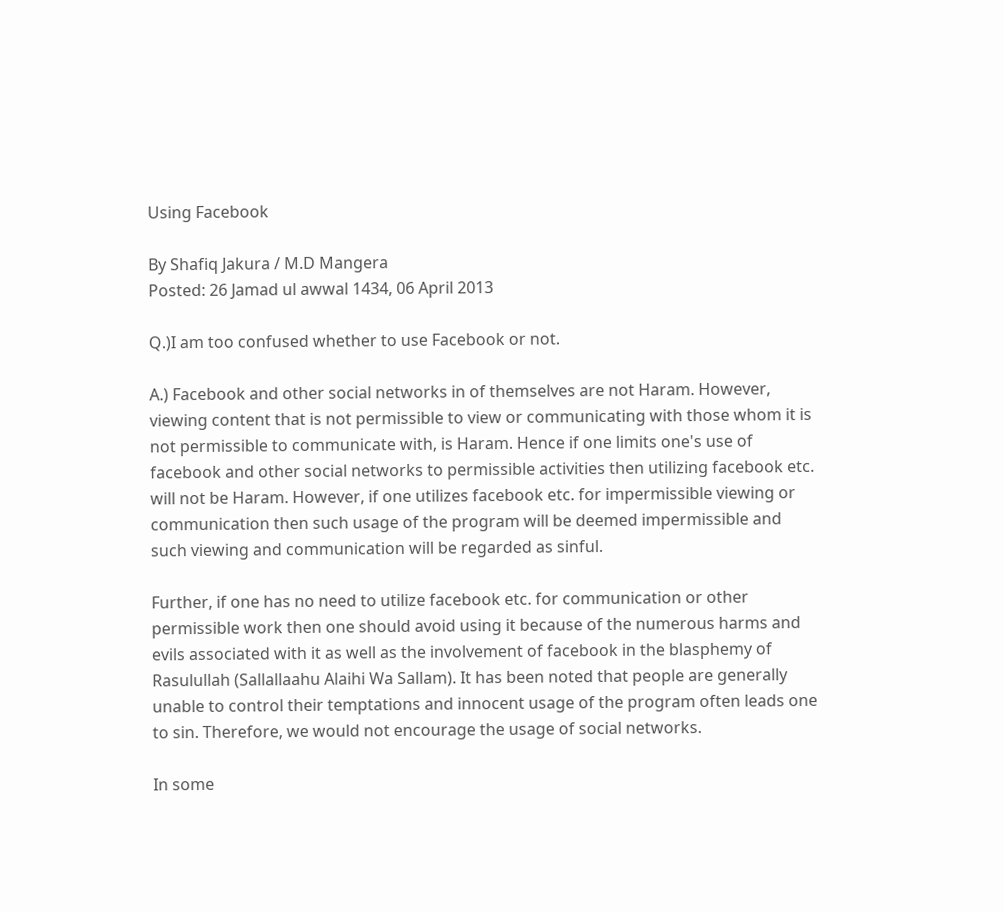Using Facebook

By Shafiq Jakura / M.D Mangera
Posted: 26 Jamad ul awwal 1434, 06 April 2013

Q.)I am too confused whether to use Facebook or not.

A.) Facebook and other social networks in of themselves are not Haram. However, viewing content that is not permissible to view or communicating with those whom it is not permissible to communicate with, is Haram. Hence if one limits one's use of facebook and other social networks to permissible activities then utilizing facebook etc. will not be Haram. However, if one utilizes facebook etc. for impermissible viewing or communication then such usage of the program will be deemed impermissible and such viewing and communication will be regarded as sinful.

Further, if one has no need to utilize facebook etc. for communication or other permissible work then one should avoid using it because of the numerous harms and evils associated with it as well as the involvement of facebook in the blasphemy of Rasulullah (Sallallaahu Alaihi Wa Sallam). It has been noted that people are generally unable to control their temptations and innocent usage of the program often leads one to sin. Therefore, we would not encourage the usage of social networks.

In some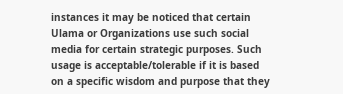instances it may be noticed that certain Ulama or Organizations use such social media for certain strategic purposes. Such usage is acceptable/tolerable if it is based on a specific wisdom and purpose that they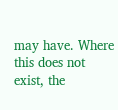may have. Where this does not exist, the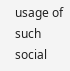usage of such social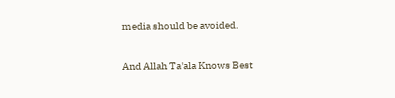media should be avoided.

And Allah Ta'ala Knows Best